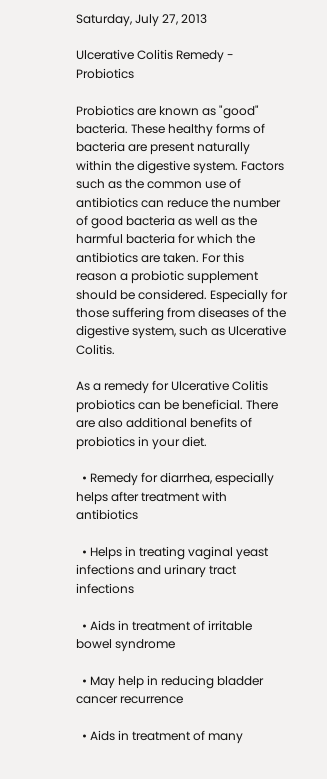Saturday, July 27, 2013

Ulcerative Colitis Remedy - Probiotics

Probiotics are known as "good" bacteria. These healthy forms of bacteria are present naturally within the digestive system. Factors such as the common use of antibiotics can reduce the number of good bacteria as well as the harmful bacteria for which the antibiotics are taken. For this reason a probiotic supplement should be considered. Especially for those suffering from diseases of the digestive system, such as Ulcerative Colitis.

As a remedy for Ulcerative Colitis probiotics can be beneficial. There are also additional benefits of probiotics in your diet.

  • Remedy for diarrhea, especially helps after treatment with antibiotics

  • Helps in treating vaginal yeast infections and urinary tract infections

  • Aids in treatment of irritable bowel syndrome

  • May help in reducing bladder cancer recurrence

  • Aids in treatment of many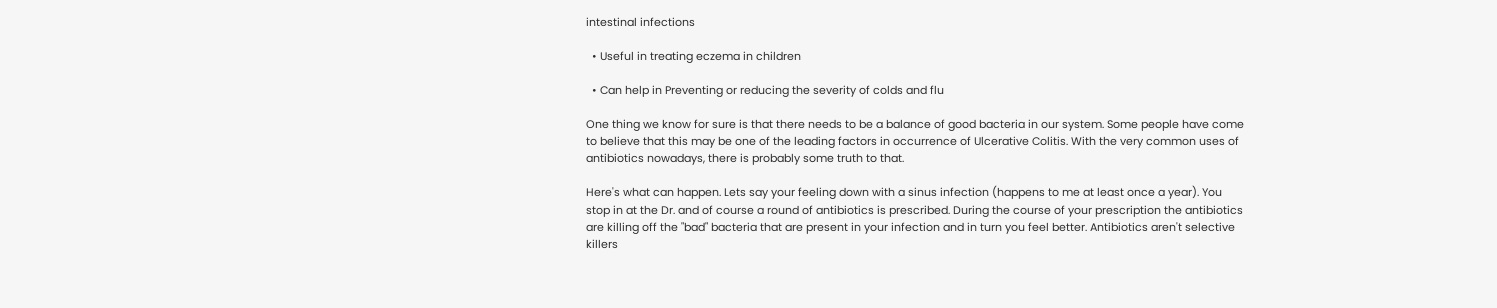intestinal infections

  • Useful in treating eczema in children

  • Can help in Preventing or reducing the severity of colds and flu

One thing we know for sure is that there needs to be a balance of good bacteria in our system. Some people have come to believe that this may be one of the leading factors in occurrence of Ulcerative Colitis. With the very common uses of antibiotics nowadays, there is probably some truth to that.

Here's what can happen. Lets say your feeling down with a sinus infection (happens to me at least once a year). You stop in at the Dr. and of course a round of antibiotics is prescribed. During the course of your prescription the antibiotics are killing off the "bad" bacteria that are present in your infection and in turn you feel better. Antibiotics aren't selective killers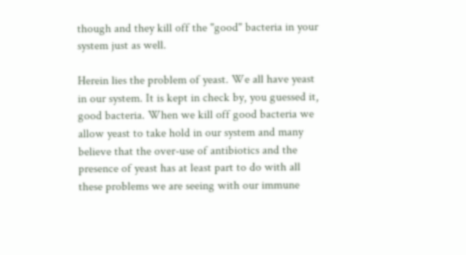though and they kill off the "good" bacteria in your system just as well.

Herein lies the problem of yeast. We all have yeast in our system. It is kept in check by, you guessed it, good bacteria. When we kill off good bacteria we allow yeast to take hold in our system and many believe that the over-use of antibiotics and the presence of yeast has at least part to do with all these problems we are seeing with our immune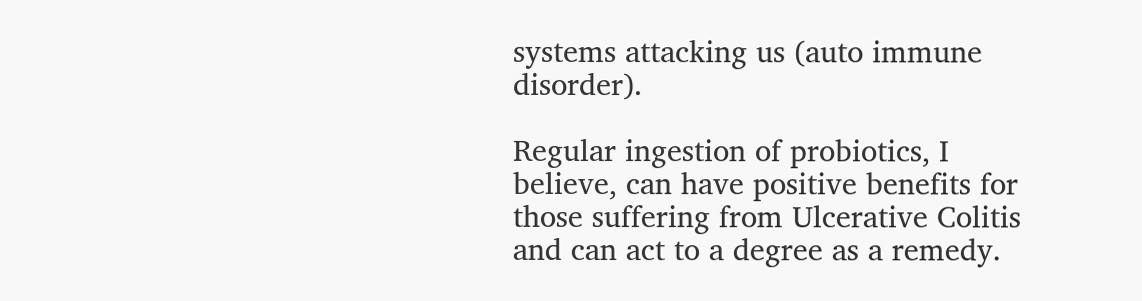systems attacking us (auto immune disorder).

Regular ingestion of probiotics, I believe, can have positive benefits for those suffering from Ulcerative Colitis and can act to a degree as a remedy.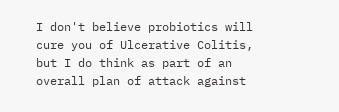I don't believe probiotics will cure you of Ulcerative Colitis, but I do think as part of an overall plan of attack against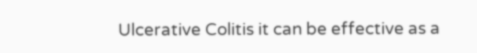Ulcerative Colitis it can be effective as a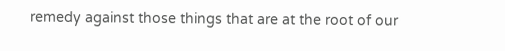remedy against those things that are at the root of our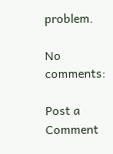problem.

No comments:

Post a Comment